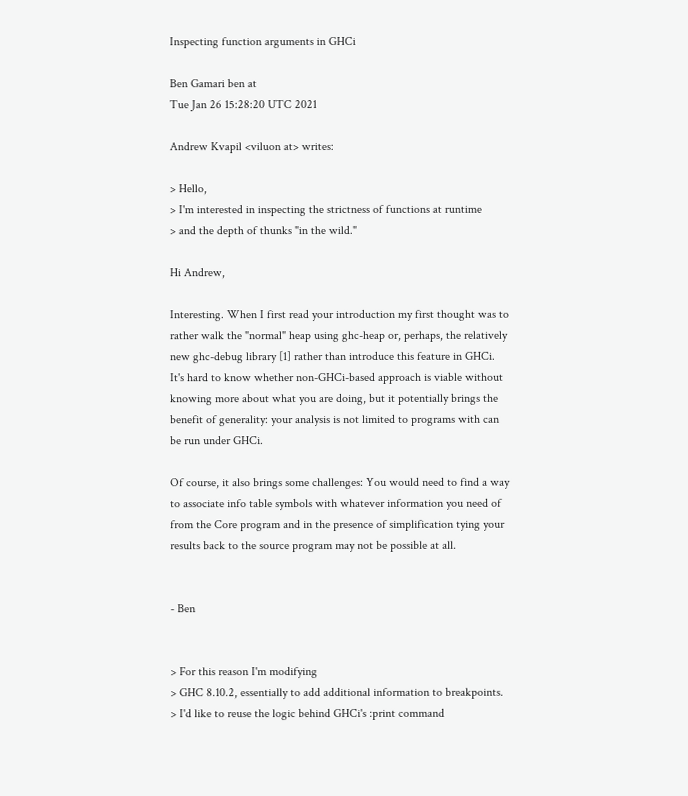Inspecting function arguments in GHCi

Ben Gamari ben at
Tue Jan 26 15:28:20 UTC 2021

Andrew Kvapil <viluon at> writes:

> Hello,
> I'm interested in inspecting the strictness of functions at runtime
> and the depth of thunks "in the wild."

Hi Andrew,

Interesting. When I first read your introduction my first thought was to
rather walk the "normal" heap using ghc-heap or, perhaps, the relatively
new ghc-debug library [1] rather than introduce this feature in GHCi.
It's hard to know whether non-GHCi-based approach is viable without
knowing more about what you are doing, but it potentially brings the
benefit of generality: your analysis is not limited to programs with can
be run under GHCi.

Of course, it also brings some challenges: You would need to find a way
to associate info table symbols with whatever information you need of
from the Core program and in the presence of simplification tying your
results back to the source program may not be possible at all.


- Ben


> For this reason I'm modifying
> GHC 8.10.2, essentially to add additional information to breakpoints.
> I'd like to reuse the logic behind GHCi's :print command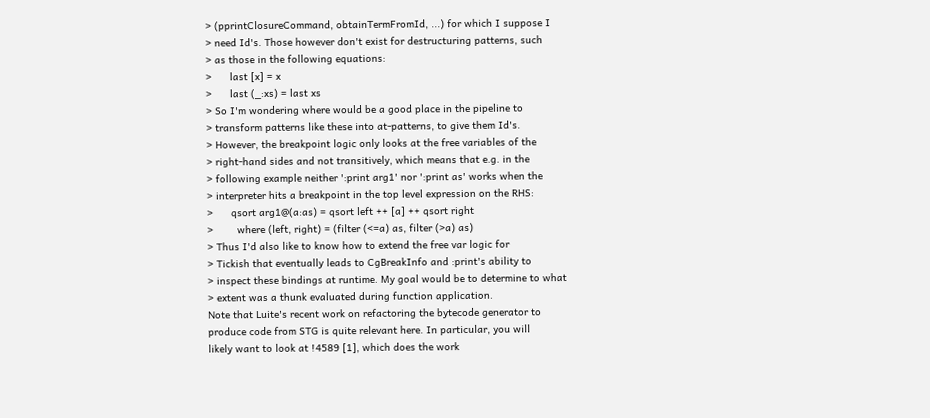> (pprintClosureCommand, obtainTermFromId, ...) for which I suppose I
> need Id's. Those however don't exist for destructuring patterns, such
> as those in the following equations:
>      last [x] = x
>      last (_:xs) = last xs
> So I'm wondering where would be a good place in the pipeline to
> transform patterns like these into at-patterns, to give them Id's.
> However, the breakpoint logic only looks at the free variables of the
> right-hand sides and not transitively, which means that e.g. in the
> following example neither ':print arg1' nor ':print as' works when the
> interpreter hits a breakpoint in the top level expression on the RHS:
>      qsort arg1@(a:as) = qsort left ++ [a] ++ qsort right
>        where (left, right) = (filter (<=a) as, filter (>a) as)
> Thus I'd also like to know how to extend the free var logic for
> Tickish that eventually leads to CgBreakInfo and :print's ability to
> inspect these bindings at runtime. My goal would be to determine to what
> extent was a thunk evaluated during function application.
Note that Luite's recent work on refactoring the bytecode generator to
produce code from STG is quite relevant here. In particular, you will
likely want to look at !4589 [1], which does the work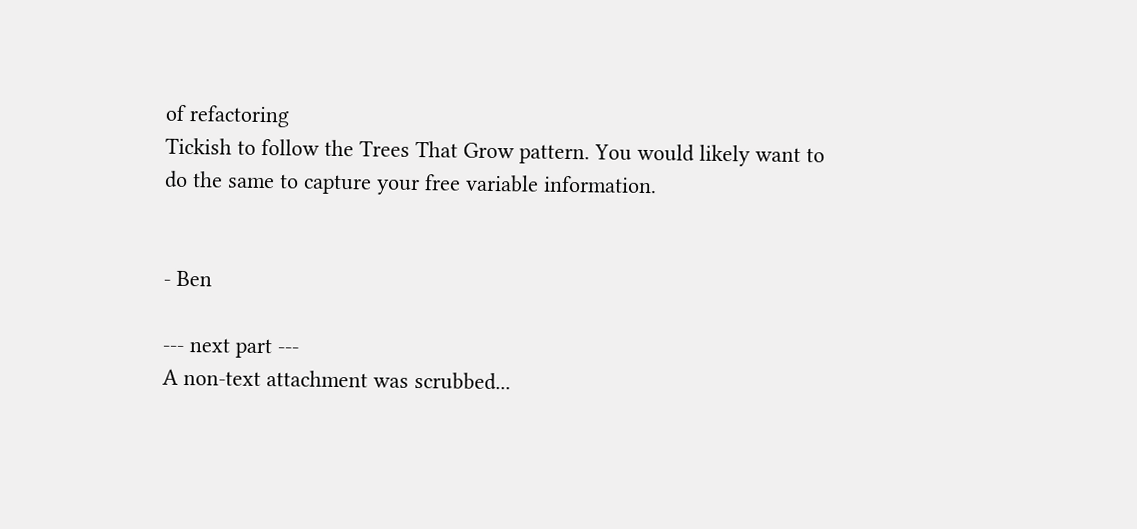of refactoring
Tickish to follow the Trees That Grow pattern. You would likely want to
do the same to capture your free variable information.


- Ben

--- next part ---
A non-text attachment was scrubbed...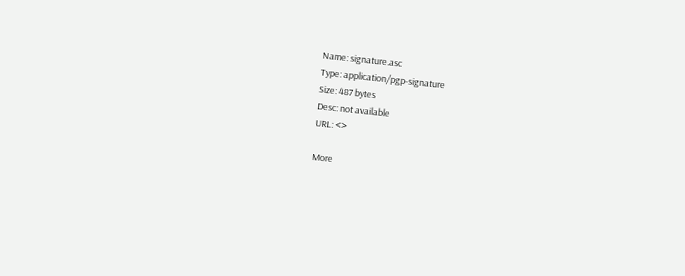Name: signature.asc
Type: application/pgp-signature
Size: 487 bytes
Desc: not available
URL: <>

More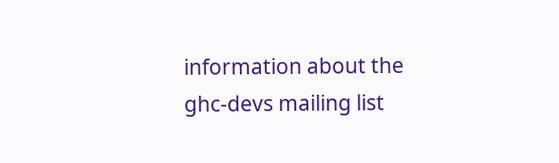information about the ghc-devs mailing list